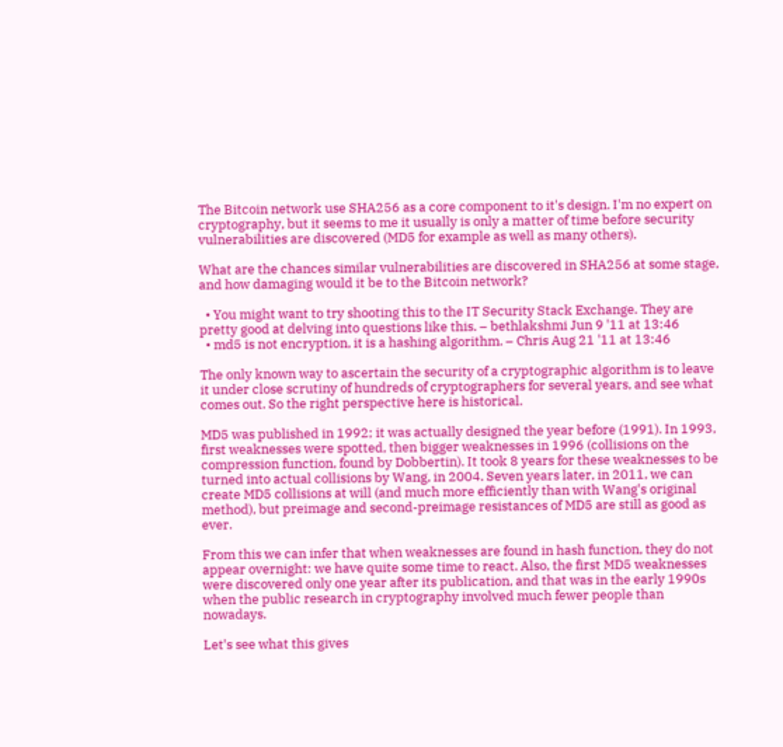The Bitcoin network use SHA256 as a core component to it's design. I'm no expert on cryptography, but it seems to me it usually is only a matter of time before security vulnerabilities are discovered (MD5 for example as well as many others).

What are the chances similar vulnerabilities are discovered in SHA256 at some stage, and how damaging would it be to the Bitcoin network?

  • You might want to try shooting this to the IT Security Stack Exchange. They are pretty good at delving into questions like this. – bethlakshmi Jun 9 '11 at 13:46
  • md5 is not encryption, it is a hashing algorithm. – Chris Aug 21 '11 at 13:46

The only known way to ascertain the security of a cryptographic algorithm is to leave it under close scrutiny of hundreds of cryptographers for several years, and see what comes out. So the right perspective here is historical.

MD5 was published in 1992; it was actually designed the year before (1991). In 1993, first weaknesses were spotted, then bigger weaknesses in 1996 (collisions on the compression function, found by Dobbertin). It took 8 years for these weaknesses to be turned into actual collisions by Wang, in 2004. Seven years later, in 2011, we can create MD5 collisions at will (and much more efficiently than with Wang's original method), but preimage and second-preimage resistances of MD5 are still as good as ever.

From this we can infer that when weaknesses are found in hash function, they do not appear overnight: we have quite some time to react. Also, the first MD5 weaknesses were discovered only one year after its publication, and that was in the early 1990s when the public research in cryptography involved much fewer people than nowadays.

Let's see what this gives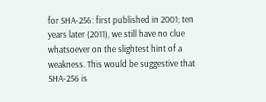for SHA-256: first published in 2001; ten years later (2011), we still have no clue whatsoever on the slightest hint of a weakness. This would be suggestive that SHA-256 is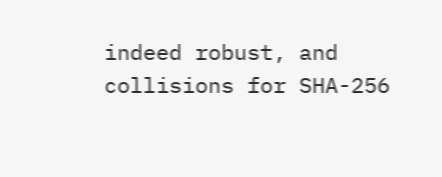indeed robust, and collisions for SHA-256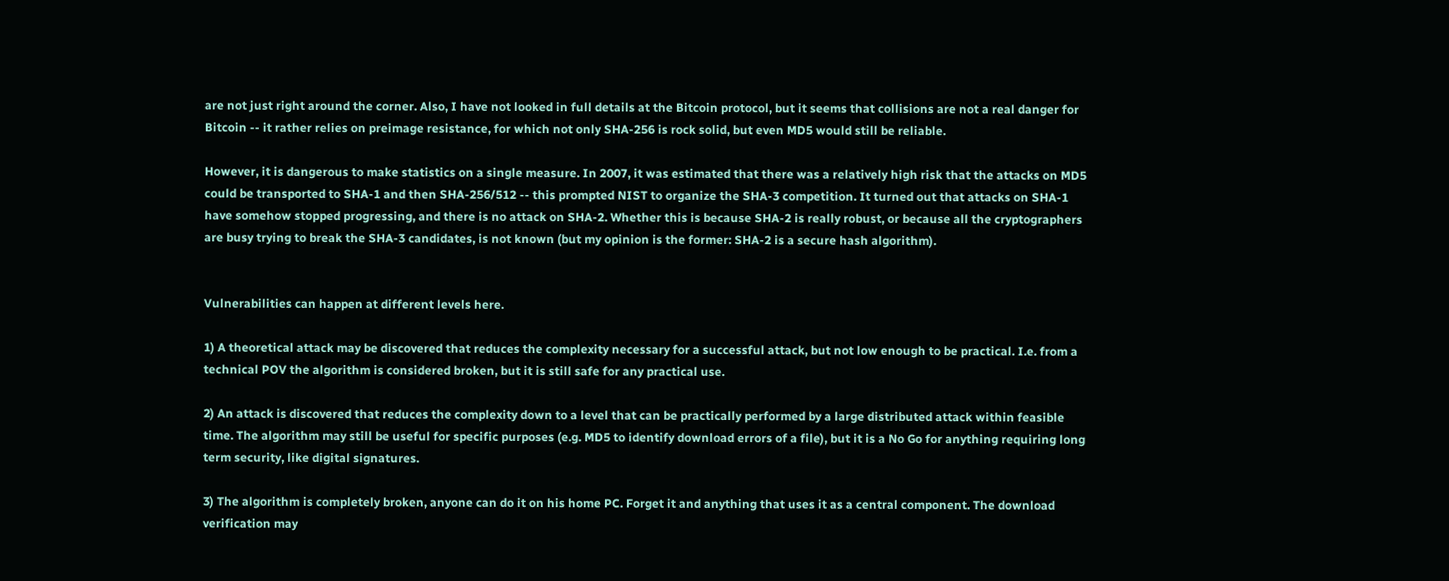are not just right around the corner. Also, I have not looked in full details at the Bitcoin protocol, but it seems that collisions are not a real danger for Bitcoin -- it rather relies on preimage resistance, for which not only SHA-256 is rock solid, but even MD5 would still be reliable.

However, it is dangerous to make statistics on a single measure. In 2007, it was estimated that there was a relatively high risk that the attacks on MD5 could be transported to SHA-1 and then SHA-256/512 -- this prompted NIST to organize the SHA-3 competition. It turned out that attacks on SHA-1 have somehow stopped progressing, and there is no attack on SHA-2. Whether this is because SHA-2 is really robust, or because all the cryptographers are busy trying to break the SHA-3 candidates, is not known (but my opinion is the former: SHA-2 is a secure hash algorithm).


Vulnerabilities can happen at different levels here.

1) A theoretical attack may be discovered that reduces the complexity necessary for a successful attack, but not low enough to be practical. I.e. from a technical POV the algorithm is considered broken, but it is still safe for any practical use.

2) An attack is discovered that reduces the complexity down to a level that can be practically performed by a large distributed attack within feasible time. The algorithm may still be useful for specific purposes (e.g. MD5 to identify download errors of a file), but it is a No Go for anything requiring long term security, like digital signatures.

3) The algorithm is completely broken, anyone can do it on his home PC. Forget it and anything that uses it as a central component. The download verification may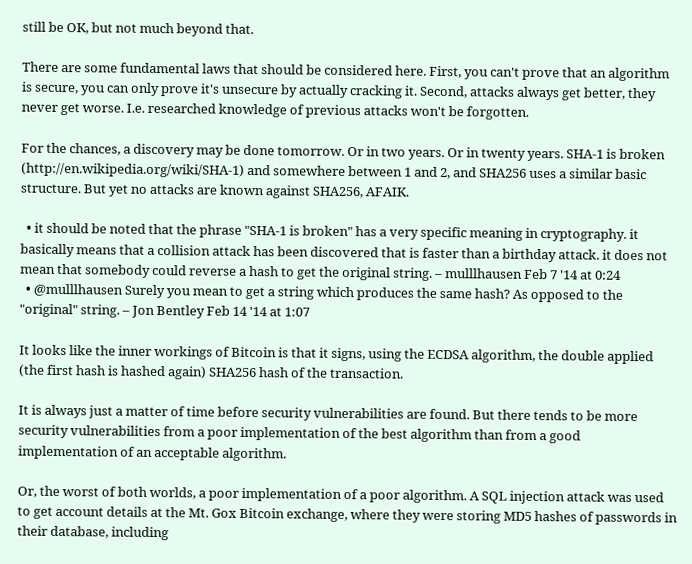still be OK, but not much beyond that.

There are some fundamental laws that should be considered here. First, you can't prove that an algorithm is secure, you can only prove it's unsecure by actually cracking it. Second, attacks always get better, they never get worse. I.e. researched knowledge of previous attacks won't be forgotten.

For the chances, a discovery may be done tomorrow. Or in two years. Or in twenty years. SHA-1 is broken (http://en.wikipedia.org/wiki/SHA-1) and somewhere between 1 and 2, and SHA256 uses a similar basic structure. But yet no attacks are known against SHA256, AFAIK.

  • it should be noted that the phrase "SHA-1 is broken" has a very specific meaning in cryptography. it basically means that a collision attack has been discovered that is faster than a birthday attack. it does not mean that somebody could reverse a hash to get the original string. – mulllhausen Feb 7 '14 at 0:24
  • @mulllhausen Surely you mean to get a string which produces the same hash? As opposed to the "original" string. – Jon Bentley Feb 14 '14 at 1:07

It looks like the inner workings of Bitcoin is that it signs, using the ECDSA algorithm, the double applied (the first hash is hashed again) SHA256 hash of the transaction.

It is always just a matter of time before security vulnerabilities are found. But there tends to be more security vulnerabilities from a poor implementation of the best algorithm than from a good implementation of an acceptable algorithm.

Or, the worst of both worlds, a poor implementation of a poor algorithm. A SQL injection attack was used to get account details at the Mt. Gox Bitcoin exchange, where they were storing MD5 hashes of passwords in their database, including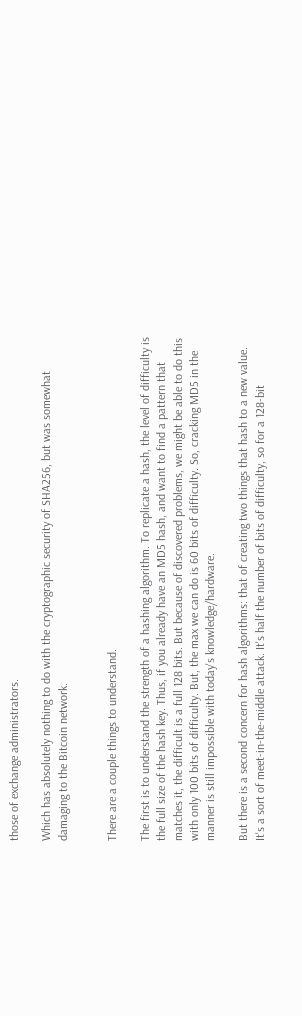those of exchange administrators.

Which has absolutely nothing to do with the cryptographic security of SHA256, but was somewhat damaging to the Bitcoin network.


There are a couple things to understand.

The first is to understand the strength of a hashing algorithm. To replicate a hash, the level of difficulty is the full size of the hash key. Thus, if you already have an MD5 hash, and want to find a pattern that matches it, the difficult is a full 128 bits. But because of discovered problems, we might be able to do this with only 100 bits of difficulty. But, the max we can do is 60 bits of difficulty. So, cracking MD5 in the manner is still impossible with today's knowledge/hardware.

But there is a second concern for hash algorithms: that of creating two things that hash to a new value. It's a sort of meet-in-the-middle attack. It's half the number of bits of difficulty, so for a 128-bit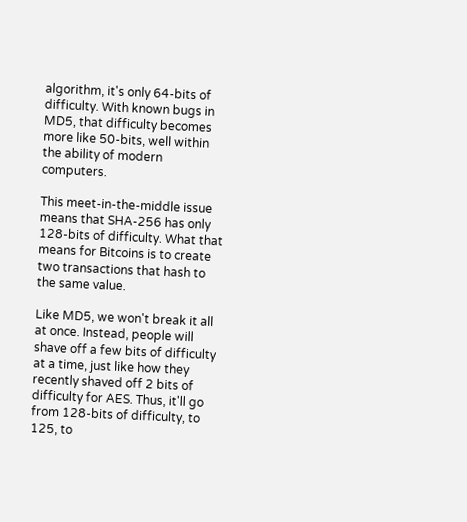algorithm, it's only 64-bits of difficulty. With known bugs in MD5, that difficulty becomes more like 50-bits, well within the ability of modern computers.

This meet-in-the-middle issue means that SHA-256 has only 128-bits of difficulty. What that means for Bitcoins is to create two transactions that hash to the same value.

Like MD5, we won't break it all at once. Instead, people will shave off a few bits of difficulty at a time, just like how they recently shaved off 2 bits of difficulty for AES. Thus, it'll go from 128-bits of difficulty, to 125, to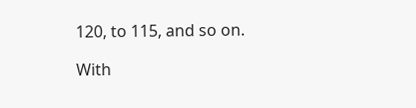120, to 115, and so on.

With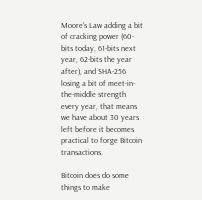Moore's Law adding a bit of cracking power (60-bits today, 61-bits next year, 62-bits the year after), and SHA-256 losing a bit of meet-in-the-middle strength every year, that means we have about 30 years left before it becomes practical to forge Bitcoin transactions.

Bitcoin does do some things to make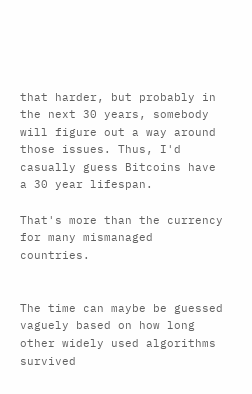that harder, but probably in the next 30 years, somebody will figure out a way around those issues. Thus, I'd casually guess Bitcoins have a 30 year lifespan.

That's more than the currency for many mismanaged countries.


The time can maybe be guessed vaguely based on how long other widely used algorithms survived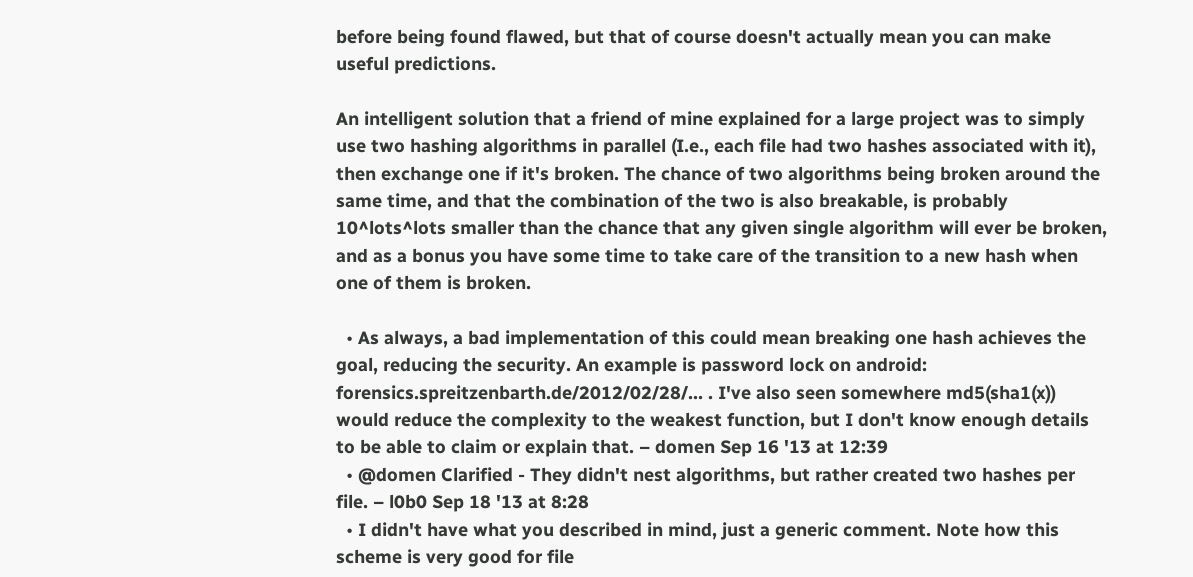before being found flawed, but that of course doesn't actually mean you can make useful predictions.

An intelligent solution that a friend of mine explained for a large project was to simply use two hashing algorithms in parallel (I.e., each file had two hashes associated with it), then exchange one if it's broken. The chance of two algorithms being broken around the same time, and that the combination of the two is also breakable, is probably 10^lots^lots smaller than the chance that any given single algorithm will ever be broken, and as a bonus you have some time to take care of the transition to a new hash when one of them is broken.

  • As always, a bad implementation of this could mean breaking one hash achieves the goal, reducing the security. An example is password lock on android: forensics.spreitzenbarth.de/2012/02/28/… . I've also seen somewhere md5(sha1(x)) would reduce the complexity to the weakest function, but I don't know enough details to be able to claim or explain that. – domen Sep 16 '13 at 12:39
  • @domen Clarified - They didn't nest algorithms, but rather created two hashes per file. – l0b0 Sep 18 '13 at 8:28
  • I didn't have what you described in mind, just a generic comment. Note how this scheme is very good for file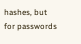hashes, but for passwords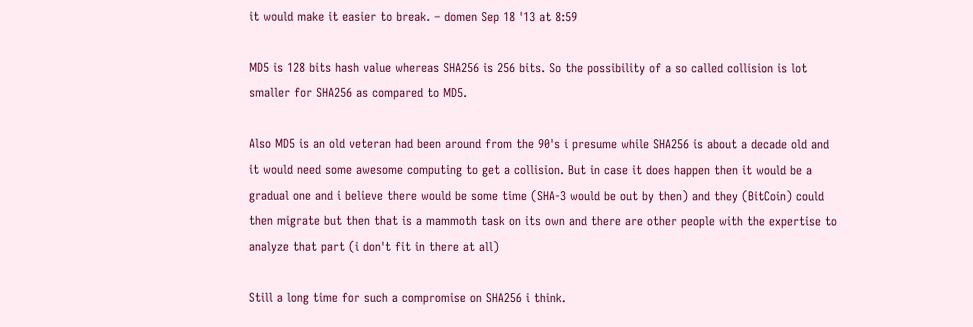it would make it easier to break. – domen Sep 18 '13 at 8:59

MD5 is 128 bits hash value whereas SHA256 is 256 bits. So the possibility of a so called collision is lot smaller for SHA256 as compared to MD5.

Also MD5 is an old veteran had been around from the 90's i presume while SHA256 is about a decade old and it would need some awesome computing to get a collision. But in case it does happen then it would be a gradual one and i believe there would be some time (SHA-3 would be out by then) and they (BitCoin) could then migrate but then that is a mammoth task on its own and there are other people with the expertise to analyze that part (i don't fit in there at all)

Still a long time for such a compromise on SHA256 i think.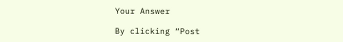Your Answer

By clicking “Post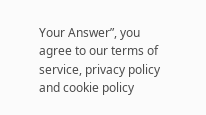Your Answer”, you agree to our terms of service, privacy policy and cookie policy